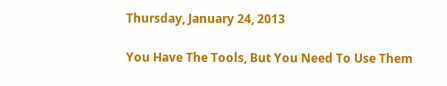Thursday, January 24, 2013

You Have The Tools, But You Need To Use Them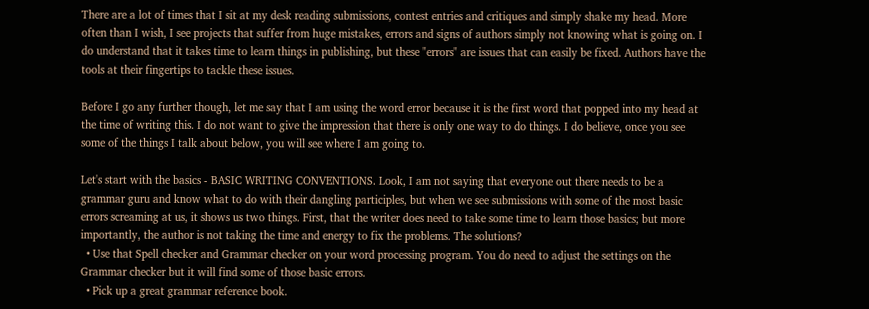There are a lot of times that I sit at my desk reading submissions, contest entries and critiques and simply shake my head. More often than I wish, I see projects that suffer from huge mistakes, errors and signs of authors simply not knowing what is going on. I do understand that it takes time to learn things in publishing, but these "errors" are issues that can easily be fixed. Authors have the tools at their fingertips to tackle these issues.

Before I go any further though, let me say that I am using the word error because it is the first word that popped into my head at the time of writing this. I do not want to give the impression that there is only one way to do things. I do believe, once you see some of the things I talk about below, you will see where I am going to.

Let's start with the basics - BASIC WRITING CONVENTIONS. Look, I am not saying that everyone out there needs to be a grammar guru and know what to do with their dangling participles, but when we see submissions with some of the most basic errors screaming at us, it shows us two things. First, that the writer does need to take some time to learn those basics; but more importantly, the author is not taking the time and energy to fix the problems. The solutions?
  • Use that Spell checker and Grammar checker on your word processing program. You do need to adjust the settings on the Grammar checker but it will find some of those basic errors.
  • Pick up a great grammar reference book.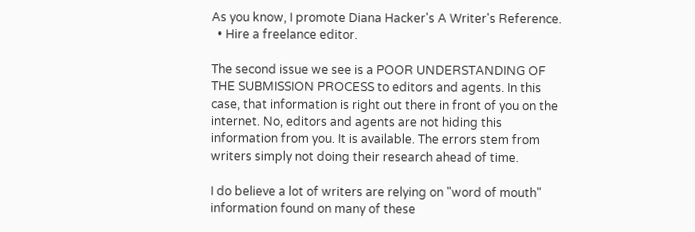As you know, I promote Diana Hacker's A Writer's Reference.
  • Hire a freelance editor.

The second issue we see is a POOR UNDERSTANDING OF THE SUBMISSION PROCESS to editors and agents. In this case, that information is right out there in front of you on the internet. No, editors and agents are not hiding this information from you. It is available. The errors stem from writers simply not doing their research ahead of time.

I do believe a lot of writers are relying on "word of mouth" information found on many of these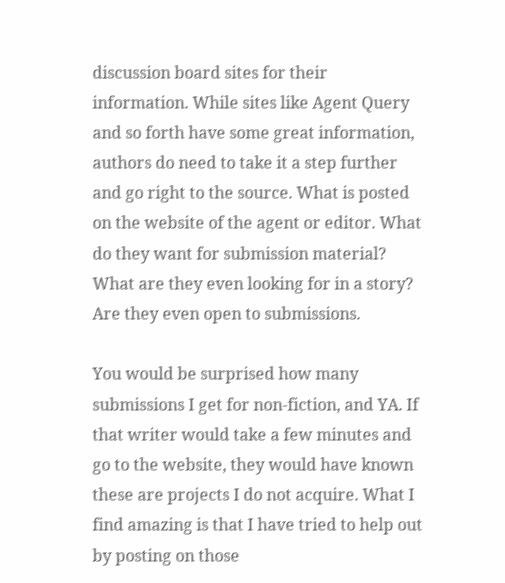discussion board sites for their information. While sites like Agent Query and so forth have some great information, authors do need to take it a step further and go right to the source. What is posted on the website of the agent or editor. What do they want for submission material? What are they even looking for in a story? Are they even open to submissions.

You would be surprised how many submissions I get for non-fiction, and YA. If that writer would take a few minutes and go to the website, they would have known these are projects I do not acquire. What I find amazing is that I have tried to help out by posting on those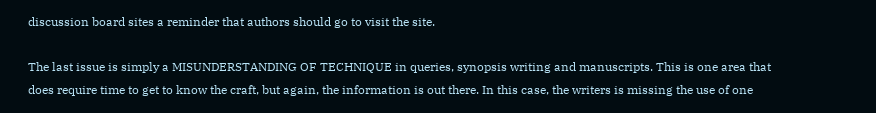discussion board sites a reminder that authors should go to visit the site.

The last issue is simply a MISUNDERSTANDING OF TECHNIQUE in queries, synopsis writing and manuscripts. This is one area that does require time to get to know the craft, but again, the information is out there. In this case, the writers is missing the use of one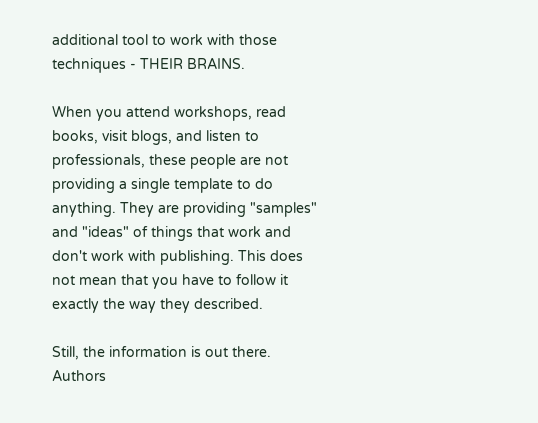additional tool to work with those techniques - THEIR BRAINS.

When you attend workshops, read books, visit blogs, and listen to professionals, these people are not providing a single template to do anything. They are providing "samples" and "ideas" of things that work and don't work with publishing. This does not mean that you have to follow it exactly the way they described.

Still, the information is out there. Authors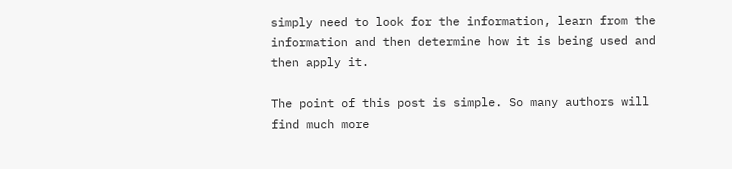simply need to look for the information, learn from the information and then determine how it is being used and then apply it.

The point of this post is simple. So many authors will find much more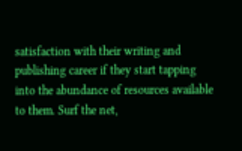satisfaction with their writing and publishing career if they start tapping into the abundance of resources available to them. Surf the net,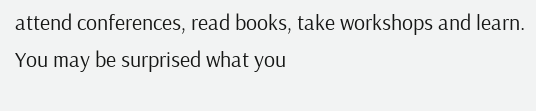attend conferences, read books, take workshops and learn. You may be surprised what you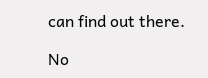can find out there.

No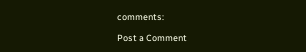comments:

Post a Comment